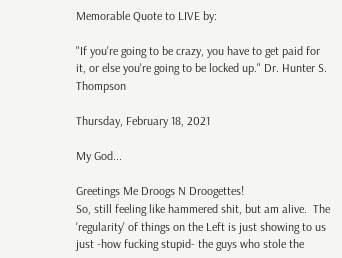Memorable Quote to LIVE by:

"If you're going to be crazy, you have to get paid for it, or else you're going to be locked up." Dr. Hunter S. Thompson

Thursday, February 18, 2021

My God...

Greetings Me Droogs N Droogettes!
So, still feeling like hammered shit, but am alive.  The 'regularity' of things on the Left is just showing to us just -how fucking stupid- the guys who stole the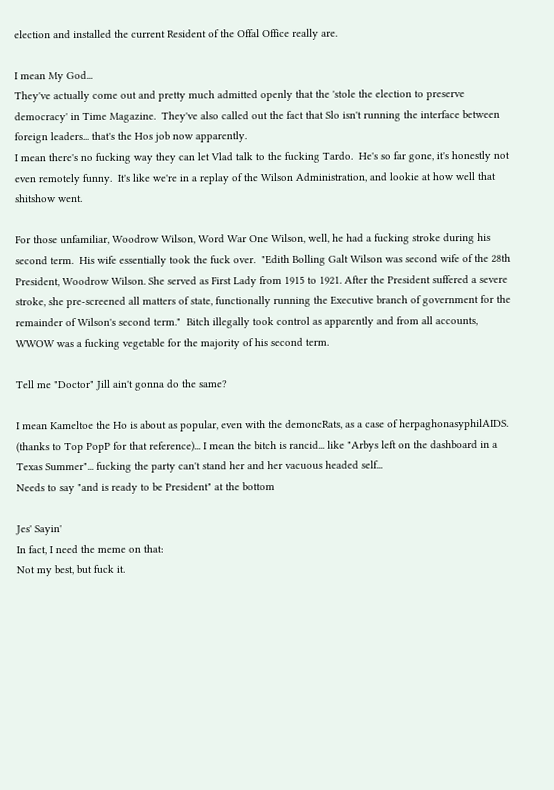election and installed the current Resident of the Offal Office really are.

I mean My God...
They've actually come out and pretty much admitted openly that the 'stole the election to preserve democracy' in Time Magazine.  They've also called out the fact that Slo isn't running the interface between foreign leaders... that's the Hos job now apparently.
I mean there's no fucking way they can let Vlad talk to the fucking Tardo.  He's so far gone, it's honestly not even remotely funny.  It's like we're in a replay of the Wilson Administration, and lookie at how well that shitshow went.

For those unfamiliar, Woodrow Wilson, Word War One Wilson, well, he had a fucking stroke during his second term.  His wife essentially took the fuck over.  "Edith Bolling Galt Wilson was second wife of the 28th President, Woodrow Wilson. She served as First Lady from 1915 to 1921. After the President suffered a severe stroke, she pre-screened all matters of state, functionally running the Executive branch of government for the remainder of Wilson's second term."  Bitch illegally took control as apparently and from all accounts, WWOW was a fucking vegetable for the majority of his second term.

Tell me "Doctor" Jill ain't gonna do the same?

I mean Kameltoe the Ho is about as popular, even with the demoncRats, as a case of herpaghonasyphilAIDS. (thanks to Top PopP for that reference)... I mean the bitch is rancid... like "Arbys left on the dashboard in a Texas Summer"... fucking the party can't stand her and her vacuous headed self...
Needs to say "and is ready to be President" at the bottom

Jes' Sayin'
In fact, I need the meme on that:
Not my best, but fuck it.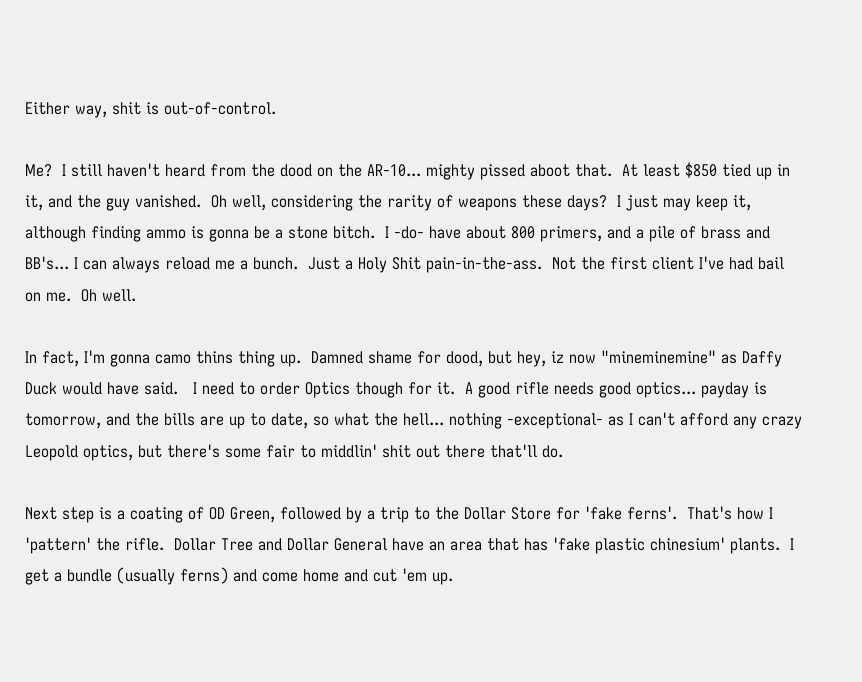Either way, shit is out-of-control.

Me?  I still haven't heard from the dood on the AR-10... mighty pissed aboot that.  At least $850 tied up in it, and the guy vanished.  Oh well, considering the rarity of weapons these days?  I just may keep it, although finding ammo is gonna be a stone bitch.  I -do- have about 800 primers, and a pile of brass and BB's... I can always reload me a bunch.  Just a Holy Shit pain-in-the-ass.  Not the first client I've had bail on me.  Oh well.

In fact, I'm gonna camo thins thing up.  Damned shame for dood, but hey, iz now "mineminemine" as Daffy Duck would have said.   I need to order Optics though for it.  A good rifle needs good optics... payday is tomorrow, and the bills are up to date, so what the hell... nothing -exceptional- as I can't afford any crazy Leopold optics, but there's some fair to middlin' shit out there that'll do.

Next step is a coating of OD Green, followed by a trip to the Dollar Store for 'fake ferns'.  That's how I 'pattern' the rifle.  Dollar Tree and Dollar General have an area that has 'fake plastic chinesium' plants.  I get a bundle (usually ferns) and come home and cut 'em up.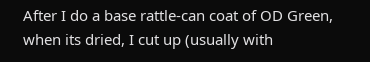After I do a base rattle-can coat of OD Green, when its dried, I cut up (usually with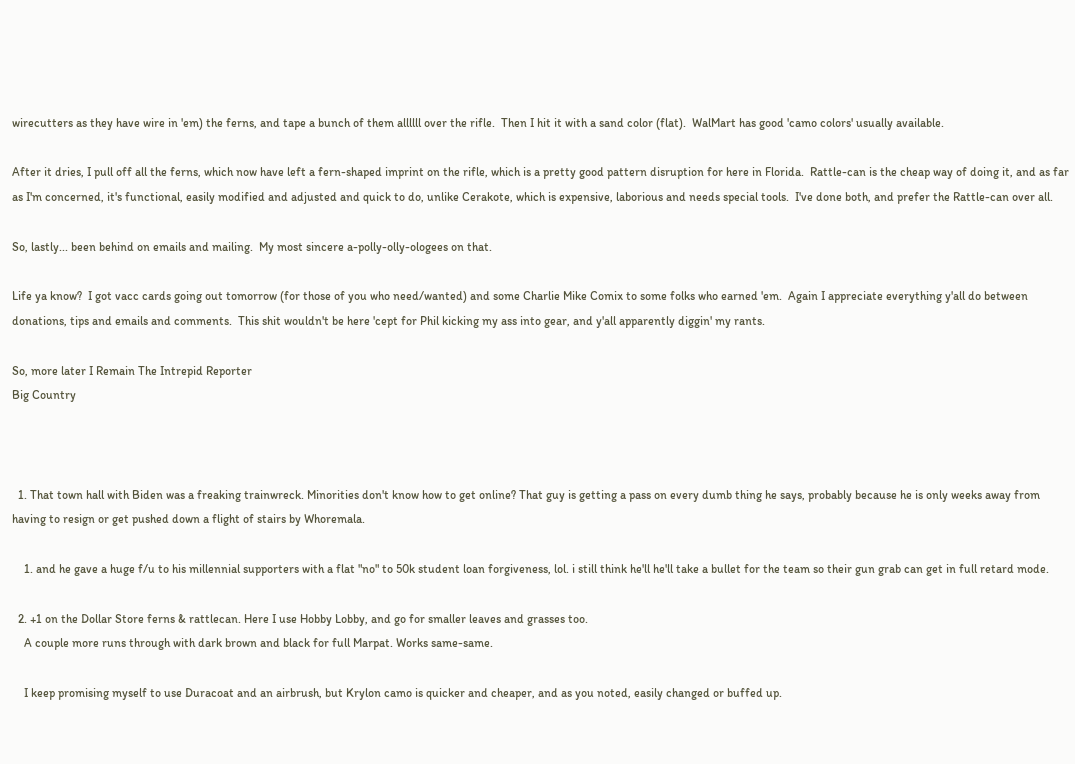wirecutters as they have wire in 'em) the ferns, and tape a bunch of them allllll over the rifle.  Then I hit it with a sand color (flat).  WalMart has good 'camo colors' usually available.

After it dries, I pull off all the ferns, which now have left a fern-shaped imprint on the rifle, which is a pretty good pattern disruption for here in Florida.  Rattle-can is the cheap way of doing it, and as far as I'm concerned, it's functional, easily modified and adjusted and quick to do, unlike Cerakote, which is expensive, laborious and needs special tools.  I've done both, and prefer the Rattle-can over all.

So, lastly... been behind on emails and mailing.  My most sincere a-polly-olly-ologees on that.

Life ya know?  I got vacc cards going out tomorrow (for those of you who need/wanted) and some Charlie Mike Comix to some folks who earned 'em.  Again I appreciate everything y'all do between donations, tips and emails and comments.  This shit wouldn't be here 'cept for Phil kicking my ass into gear, and y'all apparently diggin' my rants.

So, more later I Remain The Intrepid Reporter
Big Country



  1. That town hall with Biden was a freaking trainwreck. Minorities don't know how to get online? That guy is getting a pass on every dumb thing he says, probably because he is only weeks away from having to resign or get pushed down a flight of stairs by Whoremala.

    1. and he gave a huge f/u to his millennial supporters with a flat "no" to 50k student loan forgiveness, lol. i still think he'll he'll take a bullet for the team so their gun grab can get in full retard mode.

  2. +1 on the Dollar Store ferns & rattlecan. Here I use Hobby Lobby, and go for smaller leaves and grasses too.
    A couple more runs through with dark brown and black for full Marpat. Works same-same.

    I keep promising myself to use Duracoat and an airbrush, but Krylon camo is quicker and cheaper, and as you noted, easily changed or buffed up.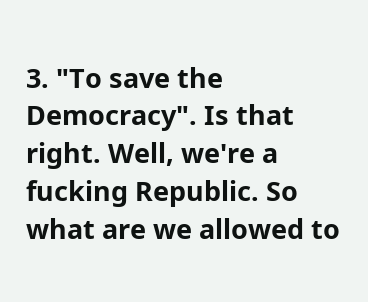3. "To save the Democracy". Is that right. Well, we're a fucking Republic. So what are we allowed to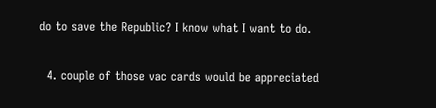do to save the Republic? I know what I want to do.

  4. couple of those vac cards would be appreciated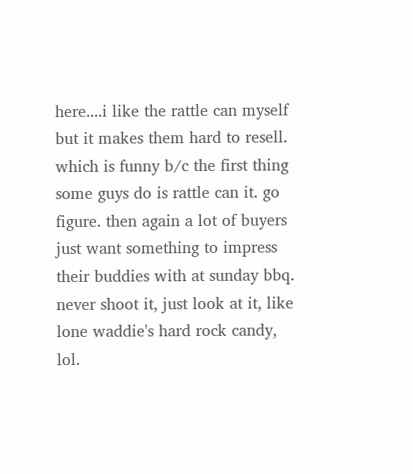here....i like the rattle can myself but it makes them hard to resell. which is funny b/c the first thing some guys do is rattle can it. go figure. then again a lot of buyers just want something to impress their buddies with at sunday bbq. never shoot it, just look at it, like lone waddie's hard rock candy, lol.